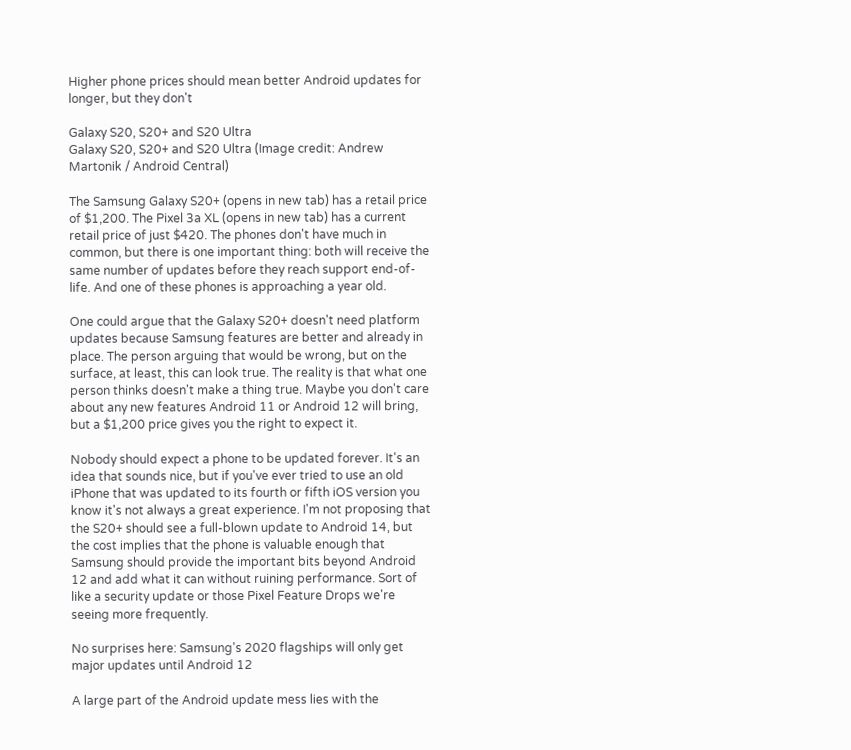Higher phone prices should mean better Android updates for longer, but they don't

Galaxy S20, S20+ and S20 Ultra
Galaxy S20, S20+ and S20 Ultra (Image credit: Andrew Martonik / Android Central)

The Samsung Galaxy S20+ (opens in new tab) has a retail price of $1,200. The Pixel 3a XL (opens in new tab) has a current retail price of just $420. The phones don't have much in common, but there is one important thing: both will receive the same number of updates before they reach support end-of-life. And one of these phones is approaching a year old.

One could argue that the Galaxy S20+ doesn't need platform updates because Samsung features are better and already in place. The person arguing that would be wrong, but on the surface, at least, this can look true. The reality is that what one person thinks doesn't make a thing true. Maybe you don't care about any new features Android 11 or Android 12 will bring, but a $1,200 price gives you the right to expect it.

Nobody should expect a phone to be updated forever. It's an idea that sounds nice, but if you've ever tried to use an old iPhone that was updated to its fourth or fifth iOS version you know it's not always a great experience. I'm not proposing that the S20+ should see a full-blown update to Android 14, but the cost implies that the phone is valuable enough that Samsung should provide the important bits beyond Android 12 and add what it can without ruining performance. Sort of like a security update or those Pixel Feature Drops we're seeing more frequently.

No surprises here: Samsung's 2020 flagships will only get major updates until Android 12

A large part of the Android update mess lies with the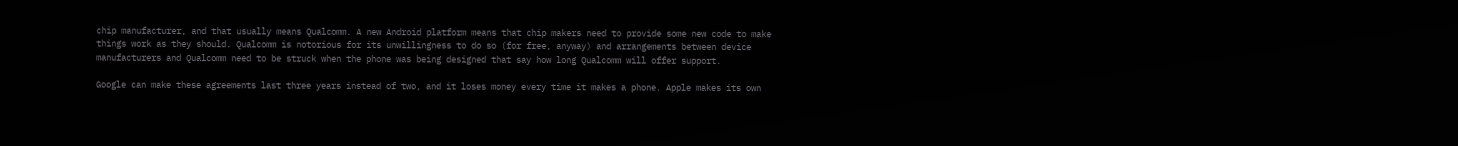chip manufacturer, and that usually means Qualcomm. A new Android platform means that chip makers need to provide some new code to make things work as they should. Qualcomm is notorious for its unwillingness to do so (for free, anyway) and arrangements between device manufacturers and Qualcomm need to be struck when the phone was being designed that say how long Qualcomm will offer support.

Google can make these agreements last three years instead of two, and it loses money every time it makes a phone. Apple makes its own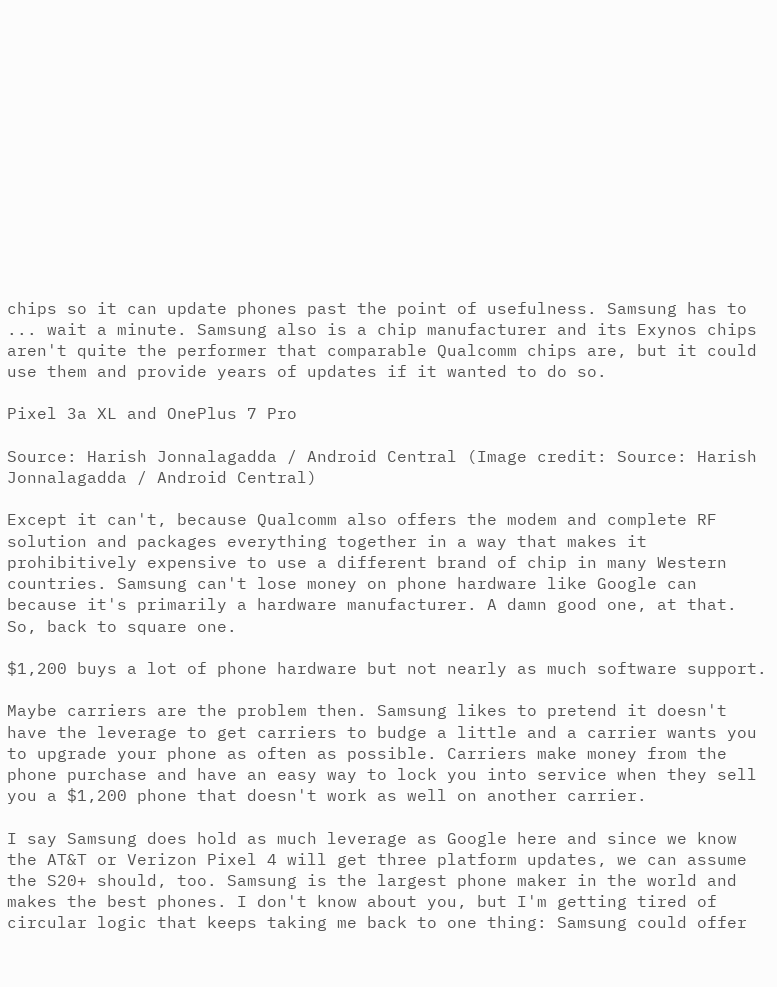chips so it can update phones past the point of usefulness. Samsung has to ... wait a minute. Samsung also is a chip manufacturer and its Exynos chips aren't quite the performer that comparable Qualcomm chips are, but it could use them and provide years of updates if it wanted to do so.

Pixel 3a XL and OnePlus 7 Pro

Source: Harish Jonnalagadda / Android Central (Image credit: Source: Harish Jonnalagadda / Android Central)

Except it can't, because Qualcomm also offers the modem and complete RF solution and packages everything together in a way that makes it prohibitively expensive to use a different brand of chip in many Western countries. Samsung can't lose money on phone hardware like Google can because it's primarily a hardware manufacturer. A damn good one, at that. So, back to square one.

$1,200 buys a lot of phone hardware but not nearly as much software support.

Maybe carriers are the problem then. Samsung likes to pretend it doesn't have the leverage to get carriers to budge a little and a carrier wants you to upgrade your phone as often as possible. Carriers make money from the phone purchase and have an easy way to lock you into service when they sell you a $1,200 phone that doesn't work as well on another carrier.

I say Samsung does hold as much leverage as Google here and since we know the AT&T or Verizon Pixel 4 will get three platform updates, we can assume the S20+ should, too. Samsung is the largest phone maker in the world and makes the best phones. I don't know about you, but I'm getting tired of circular logic that keeps taking me back to one thing: Samsung could offer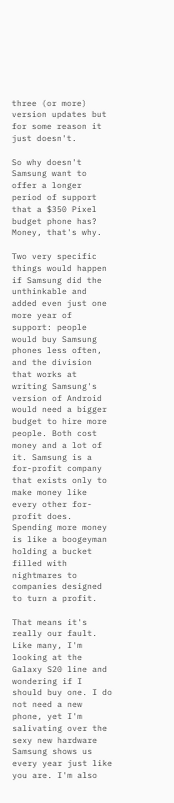three (or more) version updates but for some reason it just doesn't.

So why doesn't Samsung want to offer a longer period of support that a $350 Pixel budget phone has? Money, that's why.

Two very specific things would happen if Samsung did the unthinkable and added even just one more year of support: people would buy Samsung phones less often, and the division that works at writing Samsung's version of Android would need a bigger budget to hire more people. Both cost money and a lot of it. Samsung is a for-profit company that exists only to make money like every other for-profit does. Spending more money is like a boogeyman holding a bucket filled with nightmares to companies designed to turn a profit.

That means it's really our fault. Like many, I'm looking at the Galaxy S20 line and wondering if I should buy one. I do not need a new phone, yet I'm salivating over the sexy new hardware Samsung shows us every year just like you are. I'm also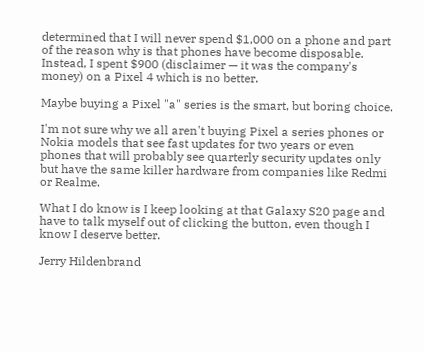determined that I will never spend $1,000 on a phone and part of the reason why is that phones have become disposable. Instead, I spent $900 (disclaimer — it was the company's money) on a Pixel 4 which is no better.

Maybe buying a Pixel "a" series is the smart, but boring choice.

I'm not sure why we all aren't buying Pixel a series phones or Nokia models that see fast updates for two years or even phones that will probably see quarterly security updates only but have the same killer hardware from companies like Redmi or Realme.

What I do know is I keep looking at that Galaxy S20 page and have to talk myself out of clicking the button, even though I know I deserve better.

Jerry Hildenbrand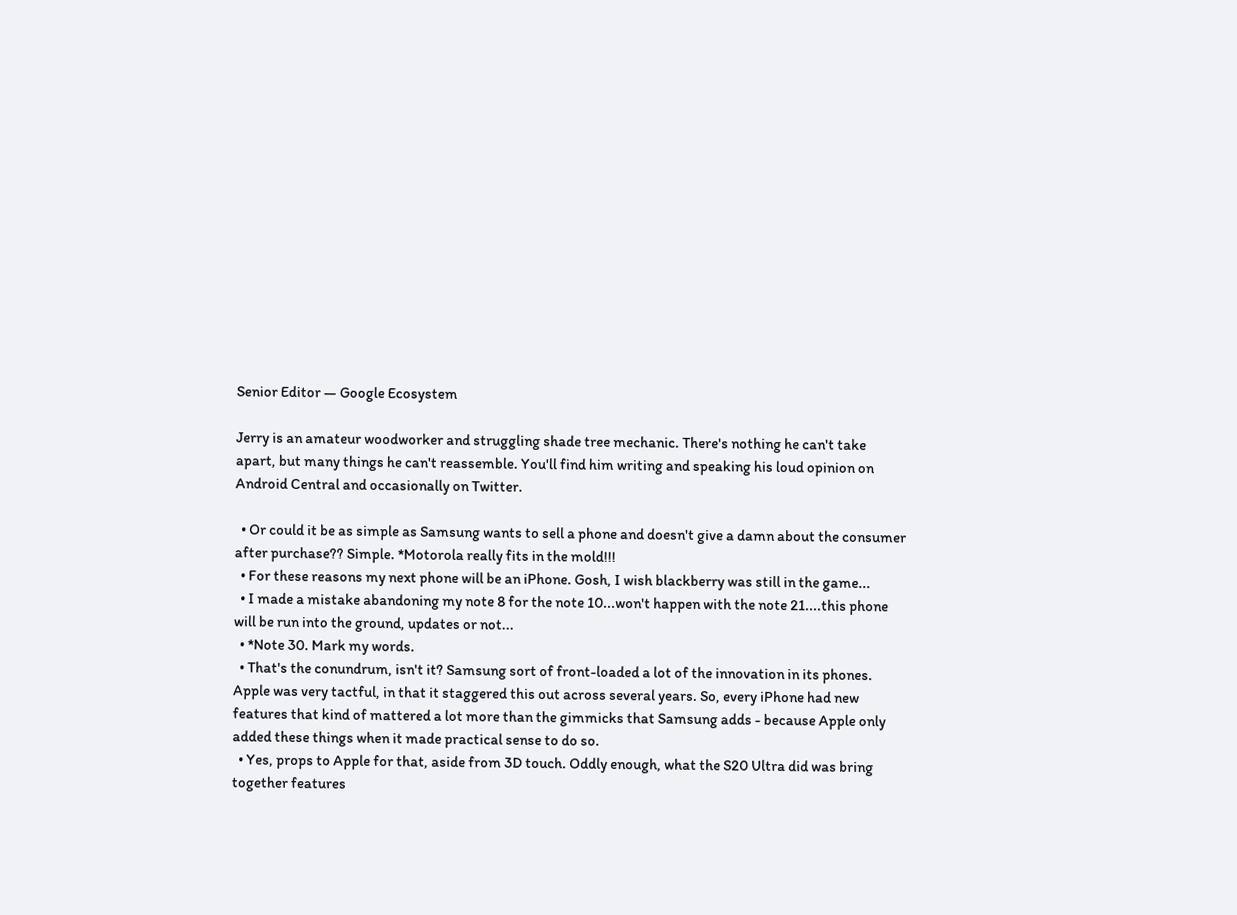Senior Editor — Google Ecosystem

Jerry is an amateur woodworker and struggling shade tree mechanic. There's nothing he can't take apart, but many things he can't reassemble. You'll find him writing and speaking his loud opinion on Android Central and occasionally on Twitter.

  • Or could it be as simple as Samsung wants to sell a phone and doesn't give a damn about the consumer after purchase?? Simple. *Motorola really fits in the mold!!!
  • For these reasons my next phone will be an iPhone. Gosh, I wish blackberry was still in the game...
  • I made a mistake abandoning my note 8 for the note 10...won't happen with the note 21....this phone will be run into the ground, updates or not...
  • *Note 30. Mark my words.
  • That's the conundrum, isn't it? Samsung sort of front-loaded a lot of the innovation in its phones. Apple was very tactful, in that it staggered this out across several years. So, every iPhone had new features that kind of mattered a lot more than the gimmicks that Samsung adds - because Apple only added these things when it made practical sense to do so.
  • Yes, props to Apple for that, aside from 3D touch. Oddly enough, what the S20 Ultra did was bring together features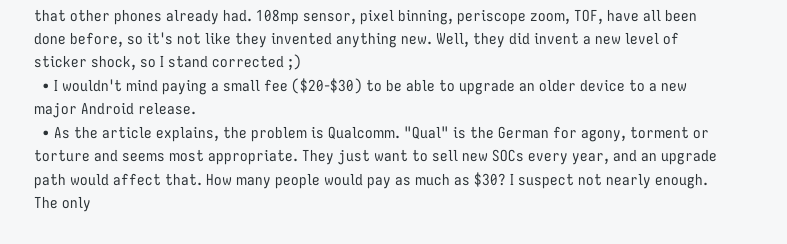that other phones already had. 108mp sensor, pixel binning, periscope zoom, TOF, have all been done before, so it's not like they invented anything new. Well, they did invent a new level of sticker shock, so I stand corrected ;)
  • I wouldn't mind paying a small fee ($20-$30) to be able to upgrade an older device to a new major Android release.
  • As the article explains, the problem is Qualcomm. "Qual" is the German for agony, torment or torture and seems most appropriate. They just want to sell new SOCs every year, and an upgrade path would affect that. How many people would pay as much as $30? I suspect not nearly enough. The only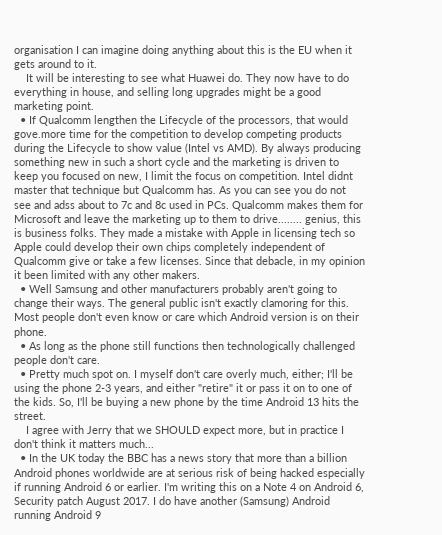organisation I can imagine doing anything about this is the EU when it gets around to it.
    It will be interesting to see what Huawei do. They now have to do everything in house, and selling long upgrades might be a good marketing point.
  • If Qualcomm lengthen the Lifecycle of the processors, that would gove.more time for the competition to develop competing products during the Lifecycle to show value (Intel vs AMD). By always producing something new in such a short cycle and the marketing is driven to keep you focused on new, I limit the focus on competition. Intel didnt master that technique but Qualcomm has. As you can see you do not see and adss about to 7c and 8c used in PCs. Qualcomm makes them for Microsoft and leave the marketing up to them to drive........ genius, this is business folks. They made a mistake with Apple in licensing tech so Apple could develop their own chips completely independent of Qualcomm give or take a few licenses. Since that debacle, in my opinion it been limited with any other makers.
  • Well Samsung and other manufacturers probably aren't going to change their ways. The general public isn't exactly clamoring for this. Most people don't even know or care which Android version is on their phone.
  • As long as the phone still functions then technologically challenged people don't care.
  • Pretty much spot on. I myself don't care overly much, either; I'll be using the phone 2-3 years, and either "retire" it or pass it on to one of the kids. So, I'll be buying a new phone by the time Android 13 hits the street.
    I agree with Jerry that we SHOULD expect more, but in practice I don't think it matters much...
  • In the UK today the BBC has a news story that more than a billion Android phones worldwide are at serious risk of being hacked especially if running Android 6 or earlier. I'm writing this on a Note 4 on Android 6, Security patch August 2017. I do have another (Samsung) Android running Android 9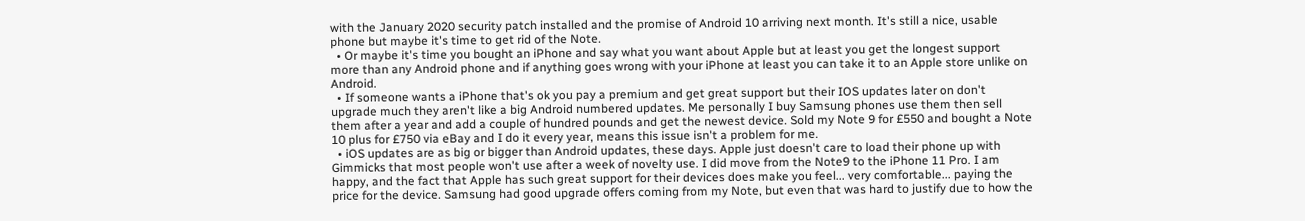with the January 2020 security patch installed and the promise of Android 10 arriving next month. It's still a nice, usable phone but maybe it's time to get rid of the Note.
  • Or maybe it's time you bought an iPhone and say what you want about Apple but at least you get the longest support more than any Android phone and if anything goes wrong with your iPhone at least you can take it to an Apple store unlike on Android.
  • If someone wants a iPhone that's ok you pay a premium and get great support but their IOS updates later on don't upgrade much they aren't like a big Android numbered updates. Me personally I buy Samsung phones use them then sell them after a year and add a couple of hundred pounds and get the newest device. Sold my Note 9 for £550 and bought a Note 10 plus for £750 via eBay and I do it every year, means this issue isn't a problem for me.
  • iOS updates are as big or bigger than Android updates, these days. Apple just doesn't care to load their phone up with Gimmicks that most people won't use after a week of novelty use. I did move from the Note9 to the iPhone 11 Pro. I am happy, and the fact that Apple has such great support for their devices does make you feel... very comfortable... paying the price for the device. Samsung had good upgrade offers coming from my Note, but even that was hard to justify due to how the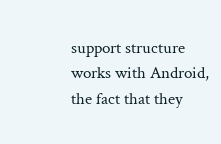support structure works with Android, the fact that they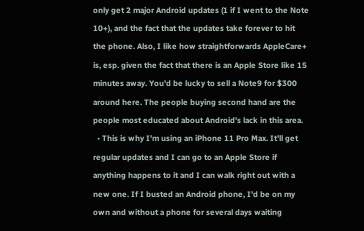only get 2 major Android updates (1 if I went to the Note 10+), and the fact that the updates take forever to hit the phone. Also, I like how straightforwards AppleCare+ is, esp. given the fact that there is an Apple Store like 15 minutes away. You'd be lucky to sell a Note9 for $300 around here. The people buying second hand are the people most educated about Android's lack in this area.
  • This is why I'm using an iPhone 11 Pro Max. It'll get regular updates and I can go to an Apple Store if anything happens to it and I can walk right out with a new one. If I busted an Android phone, I'd be on my own and without a phone for several days waiting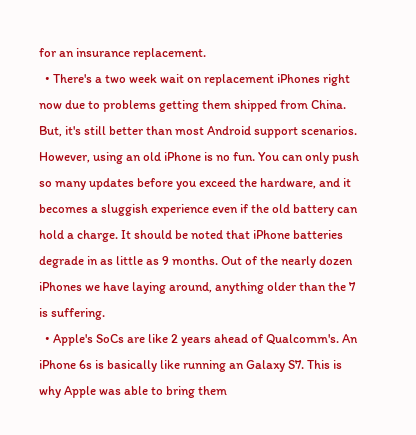for an insurance replacement.
  • There's a two week wait on replacement iPhones right now due to problems getting them shipped from China. But, it's still better than most Android support scenarios. However, using an old iPhone is no fun. You can only push so many updates before you exceed the hardware, and it becomes a sluggish experience even if the old battery can hold a charge. It should be noted that iPhone batteries degrade in as little as 9 months. Out of the nearly dozen iPhones we have laying around, anything older than the 7 is suffering.
  • Apple's SoCs are like 2 years ahead of Qualcomm's. An iPhone 6s is basically like running an Galaxy S7. This is why Apple was able to bring them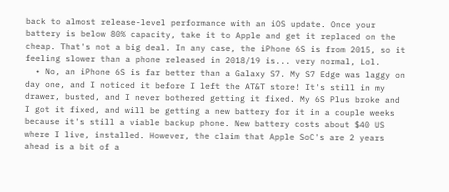back to almost release-level performance with an iOS update. Once your battery is below 80% capacity, take it to Apple and get it replaced on the cheap. That's not a big deal. In any case, the iPhone 6S is from 2015, so it feeling slower than a phone released in 2018/19 is... very normal, Lol.
  • No, an iPhone 6S is far better than a Galaxy S7. My S7 Edge was laggy on day one, and I noticed it before I left the AT&T store! It's still in my drawer, busted, and I never bothered getting it fixed. My 6S Plus broke and I got it fixed, and will be getting a new battery for it in a couple weeks because it's still a viable backup phone. New battery costs about $40 US where I live, installed. However, the claim that Apple SoC's are 2 years ahead is a bit of a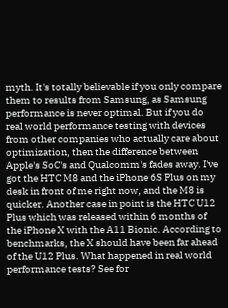myth. It's totally believable if you only compare them to results from Samsung, as Samsung performance is never optimal. But if you do real world performance testing with devices from other companies who actually care about optimization, then the difference between Apple's SoC's and Qualcomm's fades away. I've got the HTC M8 and the iPhone 6S Plus on my desk in front of me right now, and the M8 is quicker. Another case in point is the HTC U12 Plus which was released within 6 months of the iPhone X with the A11 Bionic. According to benchmarks, the X should have been far ahead of the U12 Plus. What happened in real world performance tests? See for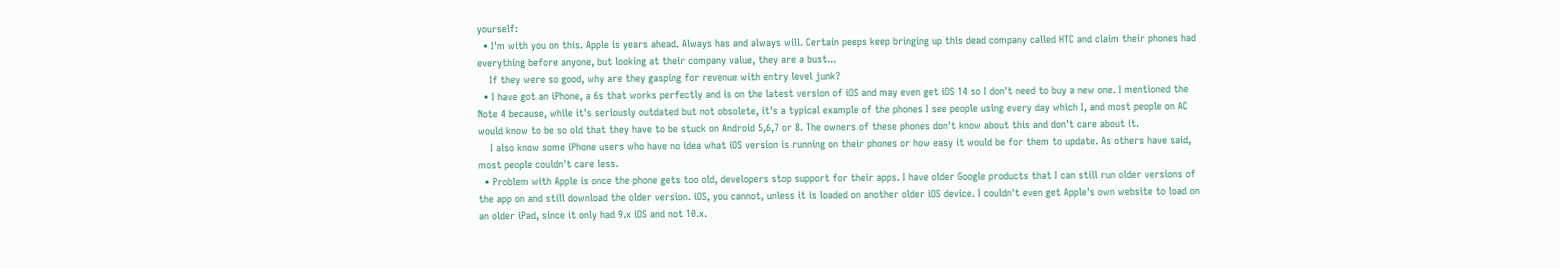yourself:
  • I'm with you on this. Apple is years ahead. Always has and always will. Certain peeps keep bringing up this dead company called HTC and claim their phones had everything before anyone, but looking at their company value, they are a bust...
    If they were so good, why are they gasping for revenue with entry level junk?
  • I have got an iPhone, a 6s that works perfectly and is on the latest version of iOS and may even get iOS 14 so I don't need to buy a new one. I mentioned the Note 4 because, while it's seriously outdated but not obsolete, it's a typical example of the phones I see people using every day which I, and most people on AC would know to be so old that they have to be stuck on Android 5,6,7 or 8. The owners of these phones don't know about this and don't care about it.
    I also know some iPhone users who have no idea what iOS version is running on their phones or how easy it would be for them to update. As others have said, most people couldn't care less.
  • Problem with Apple is once the phone gets too old, developers stop support for their apps. I have older Google products that I can still run older versions of the app on and still download the older version. iOS, you cannot, unless it is loaded on another older iOS device. I couldn't even get Apple's own website to load on an older iPad, since it only had 9.x iOS and not 10.x.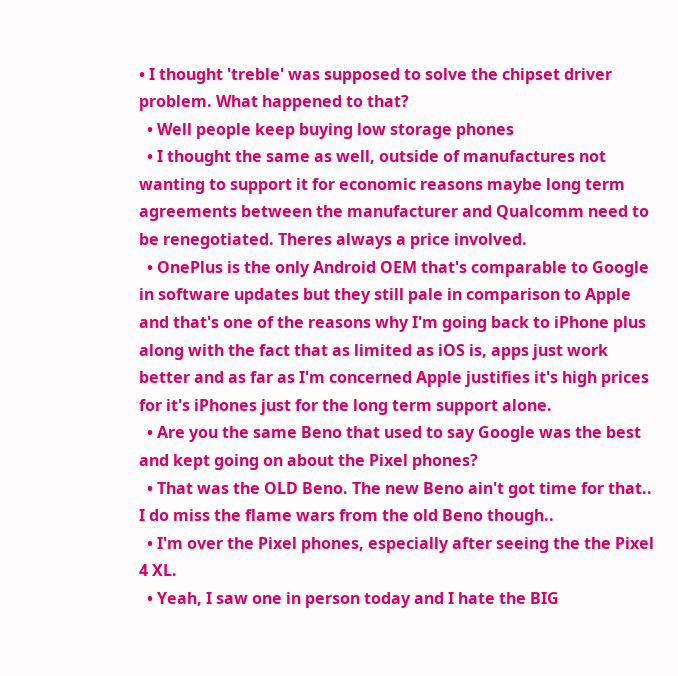• I thought 'treble' was supposed to solve the chipset driver problem. What happened to that?
  • Well people keep buying low storage phones
  • I thought the same as well, outside of manufactures not wanting to support it for economic reasons maybe long term agreements between the manufacturer and Qualcomm need to be renegotiated. Theres always a price involved.
  • OnePlus is the only Android OEM that's comparable to Google in software updates but they still pale in comparison to Apple and that's one of the reasons why I'm going back to iPhone plus along with the fact that as limited as iOS is, apps just work better and as far as I'm concerned Apple justifies it's high prices for it's iPhones just for the long term support alone.
  • Are you the same Beno that used to say Google was the best and kept going on about the Pixel phones?
  • That was the OLD Beno. The new Beno ain't got time for that.. I do miss the flame wars from the old Beno though..
  • I'm over the Pixel phones, especially after seeing the the Pixel 4 XL.
  • Yeah, I saw one in person today and I hate the BIG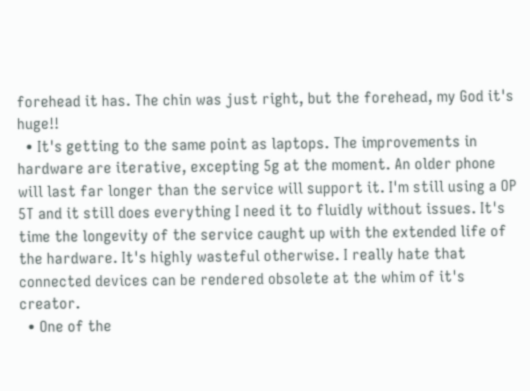forehead it has. The chin was just right, but the forehead, my God it's huge!!
  • It's getting to the same point as laptops. The improvements in hardware are iterative, excepting 5g at the moment. An older phone will last far longer than the service will support it. I'm still using a OP 5T and it still does everything I need it to fluidly without issues. It's time the longevity of the service caught up with the extended life of the hardware. It's highly wasteful otherwise. I really hate that connected devices can be rendered obsolete at the whim of it's creator.
  • One of the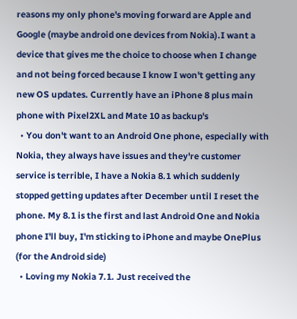reasons my only phone's moving forward are Apple and Google (maybe android one devices from Nokia).I want a device that gives me the choice to choose when I change and not being forced because I know I won't getting any new OS updates. Currently have an iPhone 8 plus main phone with Pixel2XL and Mate 10 as backup's
  • You don't want to an Android One phone, especially with Nokia, they always have issues and they're customer service is terrible, I have a Nokia 8.1 which suddenly stopped getting updates after December until I reset the phone. My 8.1 is the first and last Android One and Nokia phone I'll buy, I'm sticking to iPhone and maybe OnePlus (for the Android side)
  • Loving my Nokia 7.1. Just received the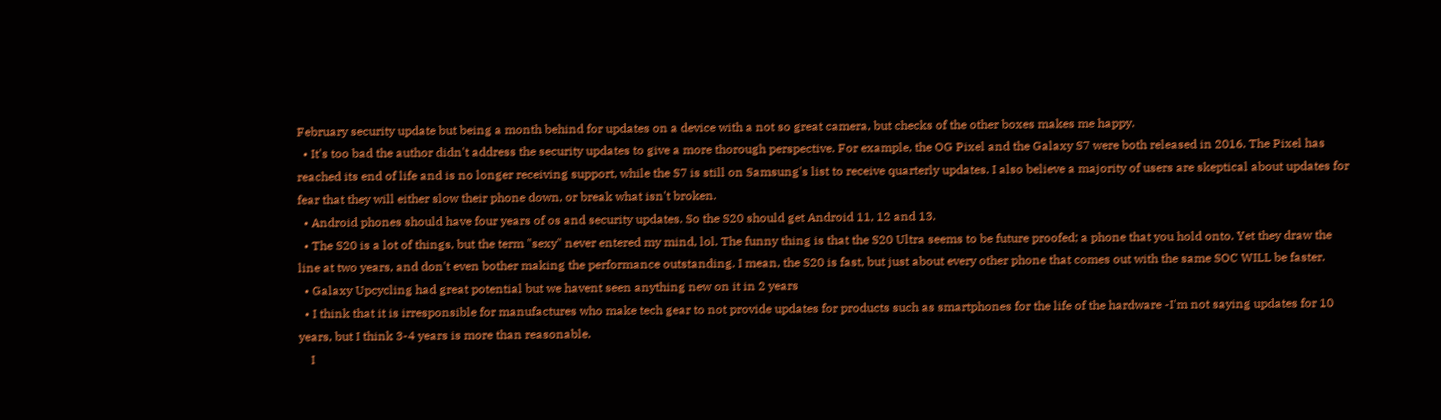February security update but being a month behind for updates on a device with a not so great camera, but checks of the other boxes makes me happy.
  • It's too bad the author didn't address the security updates to give a more thorough perspective. For example, the OG Pixel and the Galaxy S7 were both released in 2016. The Pixel has reached its end of life and is no longer receiving support, while the S7 is still on Samsung's list to receive quarterly updates. I also believe a majority of users are skeptical about updates for fear that they will either slow their phone down, or break what isn't broken.
  • Android phones should have four years of os and security updates. So the S20 should get Android 11, 12 and 13.
  • The S20 is a lot of things, but the term "sexy" never entered my mind, lol. The funny thing is that the S20 Ultra seems to be future proofed; a phone that you hold onto. Yet they draw the line at two years, and don't even bother making the performance outstanding. I mean, the S20 is fast, but just about every other phone that comes out with the same SOC WILL be faster.
  • Galaxy Upcycling had great potential but we havent seen anything new on it in 2 years
  • I think that it is irresponsible for manufactures who make tech gear to not provide updates for products such as smartphones for the life of the hardware -I'm not saying updates for 10 years, but I think 3-4 years is more than reasonable.
    I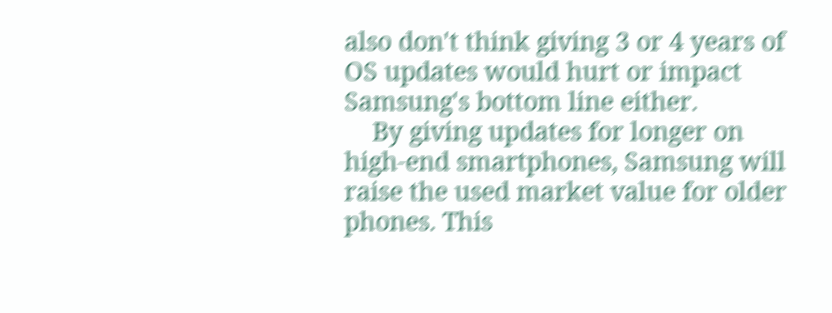also don't think giving 3 or 4 years of OS updates would hurt or impact Samsung's bottom line either.
    By giving updates for longer on high-end smartphones, Samsung will raise the used market value for older phones. This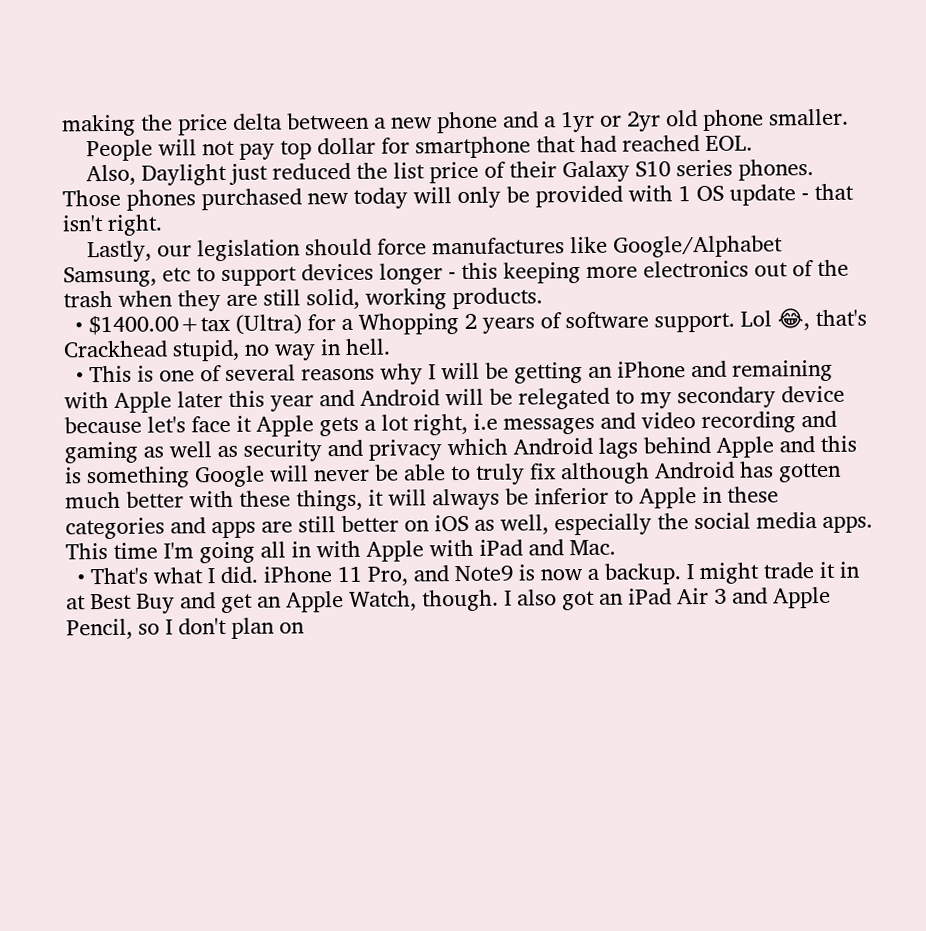making the price delta between a new phone and a 1yr or 2yr old phone smaller.
    People will not pay top dollar for smartphone that had reached EOL.
    Also, Daylight just reduced the list price of their Galaxy S10 series phones. Those phones purchased new today will only be provided with 1 OS update - that isn't right.
    Lastly, our legislation should force manufactures like Google/Alphabet Samsung, etc to support devices longer - this keeping more electronics out of the trash when they are still solid, working products.
  • $1400.00+tax (Ultra) for a Whopping 2 years of software support. Lol 😂, that's Crackhead stupid, no way in hell.
  • This is one of several reasons why I will be getting an iPhone and remaining with Apple later this year and Android will be relegated to my secondary device because let's face it Apple gets a lot right, i.e messages and video recording and gaming as well as security and privacy which Android lags behind Apple and this is something Google will never be able to truly fix although Android has gotten much better with these things, it will always be inferior to Apple in these categories and apps are still better on iOS as well, especially the social media apps. This time I'm going all in with Apple with iPad and Mac.
  • That's what I did. iPhone 11 Pro, and Note9 is now a backup. I might trade it in at Best Buy and get an Apple Watch, though. I also got an iPad Air 3 and Apple Pencil, so I don't plan on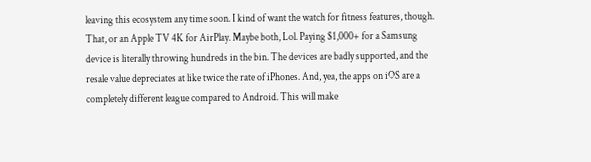leaving this ecosystem any time soon. I kind of want the watch for fitness features, though. That, or an Apple TV 4K for AirPlay. Maybe both, Lol. Paying $1,000+ for a Samsung device is literally throwing hundreds in the bin. The devices are badly supported, and the resale value depreciates at like twice the rate of iPhones. And, yea, the apps on iOS are a completely different league compared to Android. This will make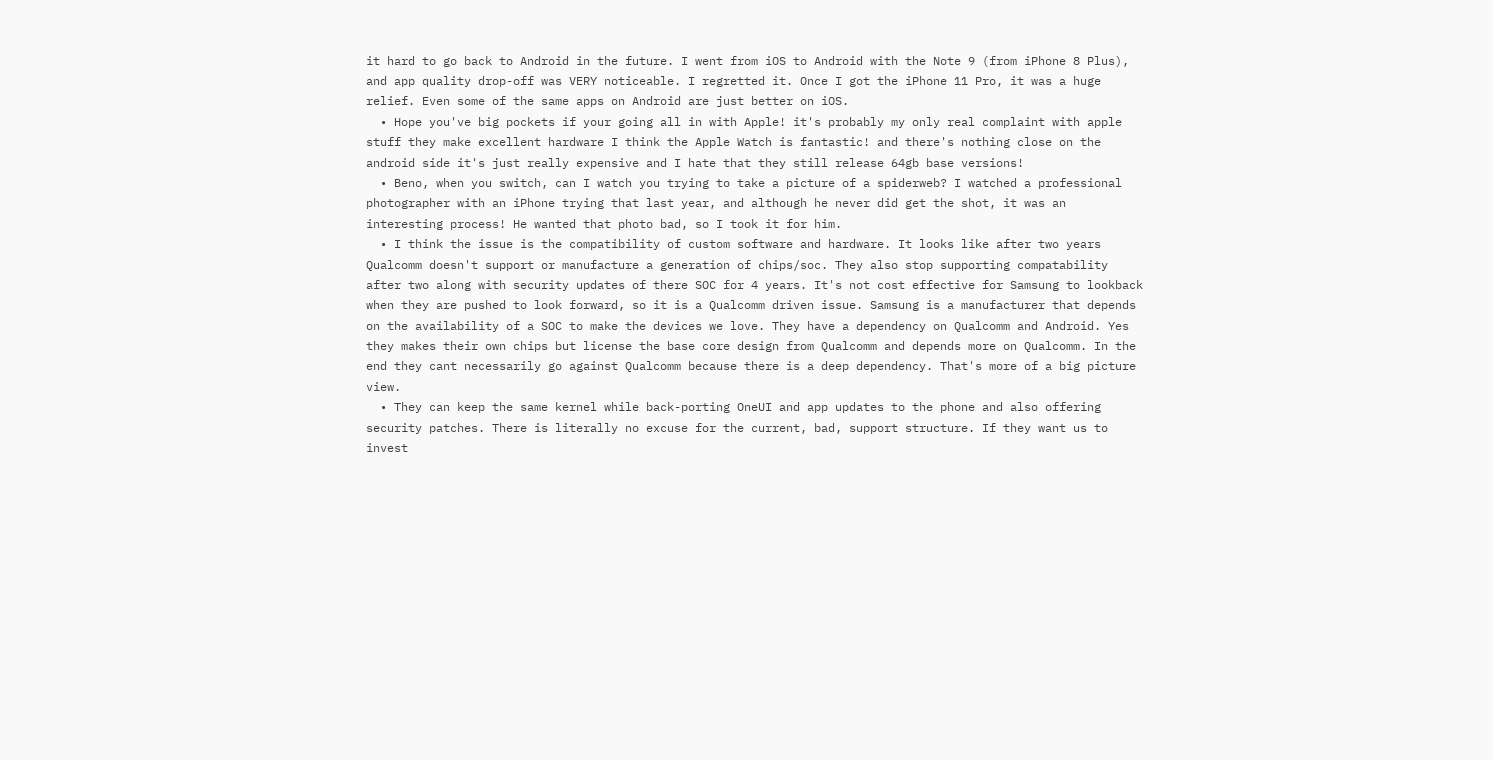it hard to go back to Android in the future. I went from iOS to Android with the Note 9 (from iPhone 8 Plus), and app quality drop-off was VERY noticeable. I regretted it. Once I got the iPhone 11 Pro, it was a huge relief. Even some of the same apps on Android are just better on iOS.
  • Hope you've big pockets if your going all in with Apple! it's probably my only real complaint with apple stuff they make excellent hardware I think the Apple Watch is fantastic! and there's nothing close on the android side it's just really expensive and I hate that they still release 64gb base versions!
  • Beno, when you switch, can I watch you trying to take a picture of a spiderweb? I watched a professional photographer with an iPhone trying that last year, and although he never did get the shot, it was an interesting process! He wanted that photo bad, so I took it for him.
  • I think the issue is the compatibility of custom software and hardware. It looks like after two years Qualcomm doesn't support or manufacture a generation of chips/soc. They also stop supporting compatability after two along with security updates of there SOC for 4 years. It's not cost effective for Samsung to lookback when they are pushed to look forward, so it is a Qualcomm driven issue. Samsung is a manufacturer that depends on the availability of a SOC to make the devices we love. They have a dependency on Qualcomm and Android. Yes they makes their own chips but license the base core design from Qualcomm and depends more on Qualcomm. In the end they cant necessarily go against Qualcomm because there is a deep dependency. That's more of a big picture view.
  • They can keep the same kernel while back-porting OneUI and app updates to the phone and also offering security patches. There is literally no excuse for the current, bad, support structure. If they want us to invest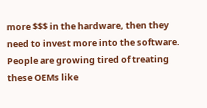more $$$ in the hardware, then they need to invest more into the software. People are growing tired of treating these OEMs like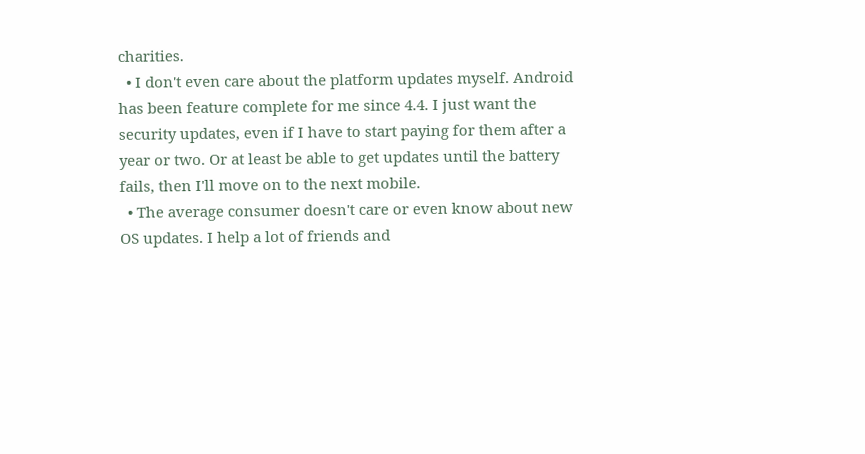charities.
  • I don't even care about the platform updates myself. Android has been feature complete for me since 4.4. I just want the security updates, even if I have to start paying for them after a year or two. Or at least be able to get updates until the battery fails, then I'll move on to the next mobile.
  • The average consumer doesn't care or even know about new OS updates. I help a lot of friends and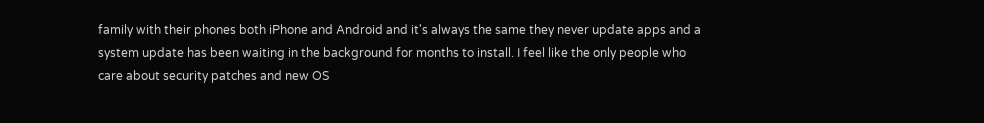family with their phones both iPhone and Android and it's always the same they never update apps and a system update has been waiting in the background for months to install. I feel like the only people who care about security patches and new OS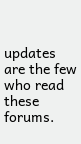updates are the few who read these forums.